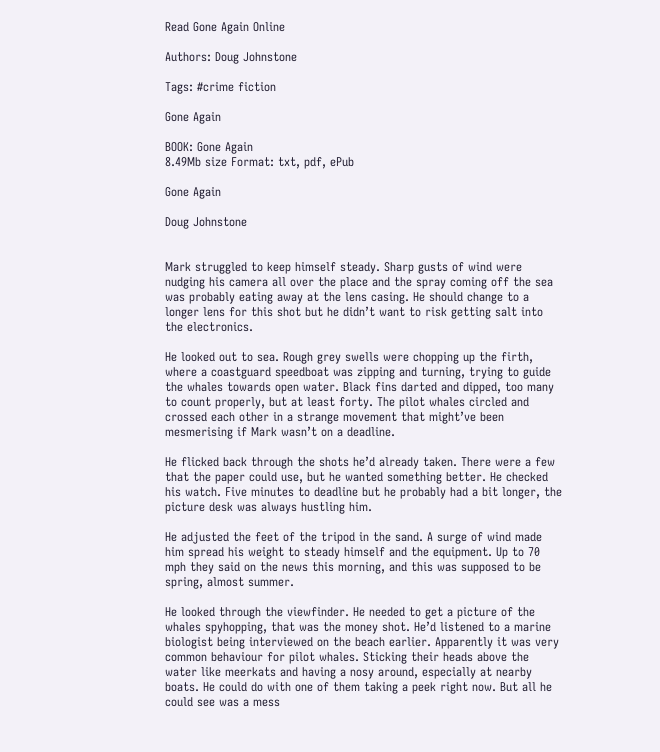Read Gone Again Online

Authors: Doug Johnstone

Tags: #crime fiction

Gone Again

BOOK: Gone Again
8.49Mb size Format: txt, pdf, ePub

Gone Again

Doug Johnstone


Mark struggled to keep himself steady. Sharp gusts of wind were nudging his camera all over the place and the spray coming off the sea was probably eating away at the lens casing. He should change to a longer lens for this shot but he didn’t want to risk getting salt into the electronics.

He looked out to sea. Rough grey swells were chopping up the firth, where a coastguard speedboat was zipping and turning, trying to guide the whales towards open water. Black fins darted and dipped, too many to count properly, but at least forty. The pilot whales circled and crossed each other in a strange movement that might’ve been mesmerising if Mark wasn’t on a deadline.

He flicked back through the shots he’d already taken. There were a few that the paper could use, but he wanted something better. He checked his watch. Five minutes to deadline but he probably had a bit longer, the picture desk was always hustling him.

He adjusted the feet of the tripod in the sand. A surge of wind made him spread his weight to steady himself and the equipment. Up to 70 mph they said on the news this morning, and this was supposed to be spring, almost summer.

He looked through the viewfinder. He needed to get a picture of the whales spyhopping, that was the money shot. He’d listened to a marine biologist being interviewed on the beach earlier. Apparently it was very common behaviour for pilot whales. Sticking their heads above the water like meerkats and having a nosy around, especially at nearby boats. He could do with one of them taking a peek right now. But all he could see was a mess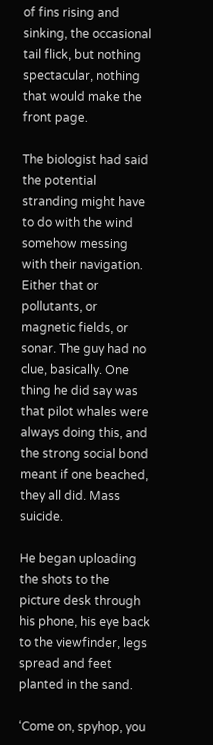of fins rising and sinking, the occasional tail flick, but nothing spectacular, nothing that would make the front page.

The biologist had said the potential stranding might have to do with the wind somehow messing with their navigation. Either that or pollutants, or magnetic fields, or sonar. The guy had no clue, basically. One thing he did say was that pilot whales were always doing this, and the strong social bond meant if one beached, they all did. Mass suicide.

He began uploading the shots to the picture desk through his phone, his eye back to the viewfinder, legs spread and feet planted in the sand.

‘Come on, spyhop, you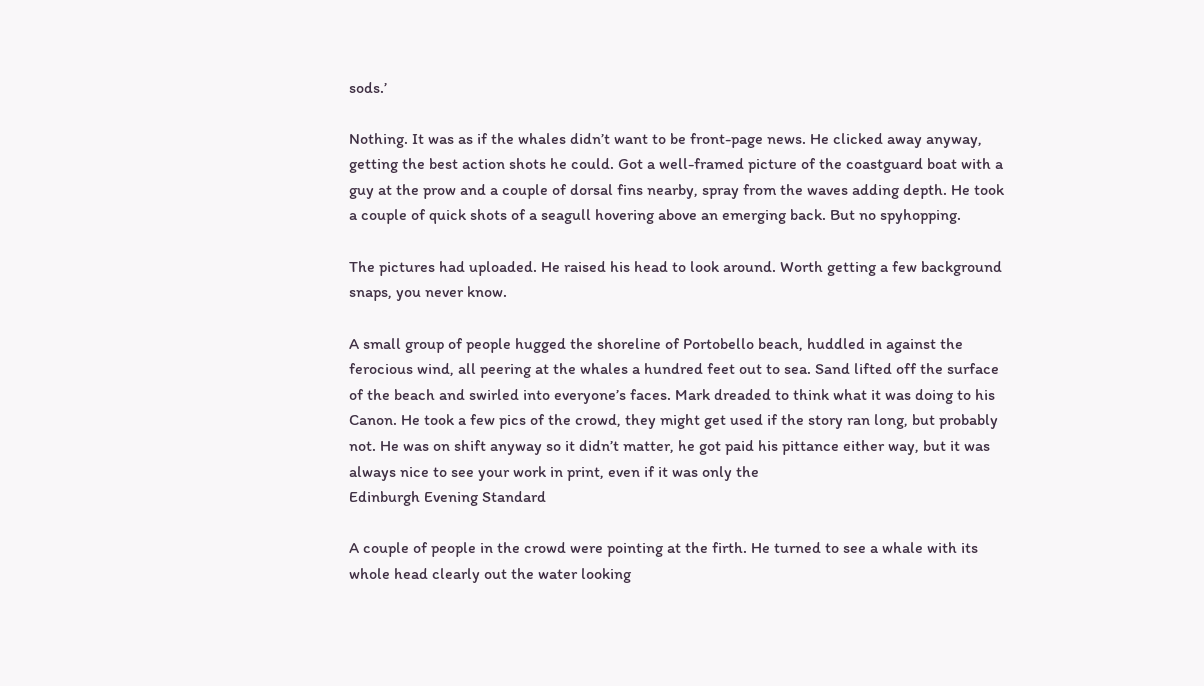sods.’

Nothing. It was as if the whales didn’t want to be front-page news. He clicked away anyway, getting the best action shots he could. Got a well-framed picture of the coastguard boat with a guy at the prow and a couple of dorsal fins nearby, spray from the waves adding depth. He took a couple of quick shots of a seagull hovering above an emerging back. But no spyhopping.

The pictures had uploaded. He raised his head to look around. Worth getting a few background snaps, you never know.

A small group of people hugged the shoreline of Portobello beach, huddled in against the ferocious wind, all peering at the whales a hundred feet out to sea. Sand lifted off the surface of the beach and swirled into everyone’s faces. Mark dreaded to think what it was doing to his Canon. He took a few pics of the crowd, they might get used if the story ran long, but probably not. He was on shift anyway so it didn’t matter, he got paid his pittance either way, but it was always nice to see your work in print, even if it was only the
Edinburgh Evening Standard

A couple of people in the crowd were pointing at the firth. He turned to see a whale with its whole head clearly out the water looking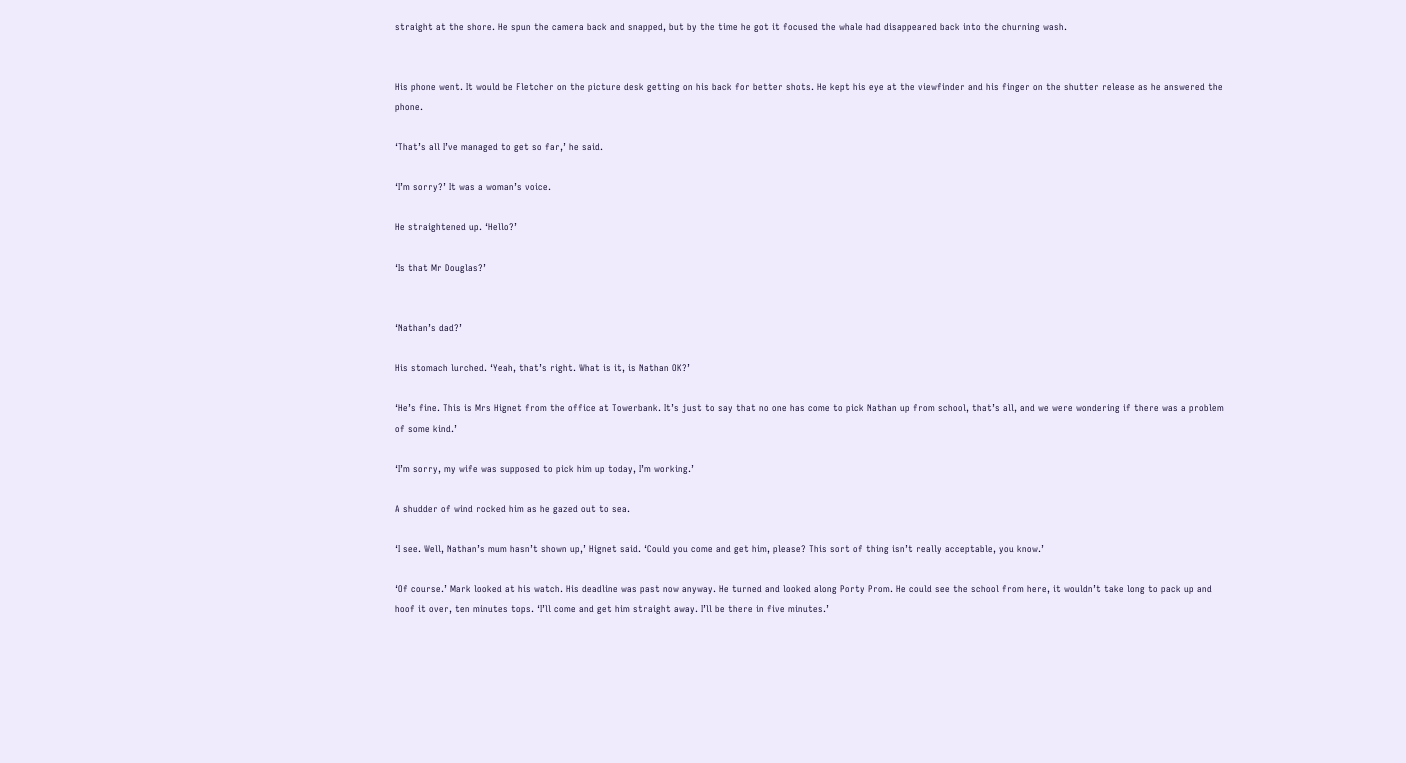straight at the shore. He spun the camera back and snapped, but by the time he got it focused the whale had disappeared back into the churning wash.


His phone went. It would be Fletcher on the picture desk getting on his back for better shots. He kept his eye at the viewfinder and his finger on the shutter release as he answered the phone.

‘That’s all I’ve managed to get so far,’ he said.

‘I’m sorry?’ It was a woman’s voice.

He straightened up. ‘Hello?’

‘Is that Mr Douglas?’


‘Nathan’s dad?’

His stomach lurched. ‘Yeah, that’s right. What is it, is Nathan OK?’

‘He’s fine. This is Mrs Hignet from the office at Towerbank. It’s just to say that no one has come to pick Nathan up from school, that’s all, and we were wondering if there was a problem of some kind.’

‘I’m sorry, my wife was supposed to pick him up today, I’m working.’

A shudder of wind rocked him as he gazed out to sea.

‘I see. Well, Nathan’s mum hasn’t shown up,’ Hignet said. ‘Could you come and get him, please? This sort of thing isn’t really acceptable, you know.’

‘Of course.’ Mark looked at his watch. His deadline was past now anyway. He turned and looked along Porty Prom. He could see the school from here, it wouldn’t take long to pack up and hoof it over, ten minutes tops. ‘I’ll come and get him straight away. I’ll be there in five minutes.’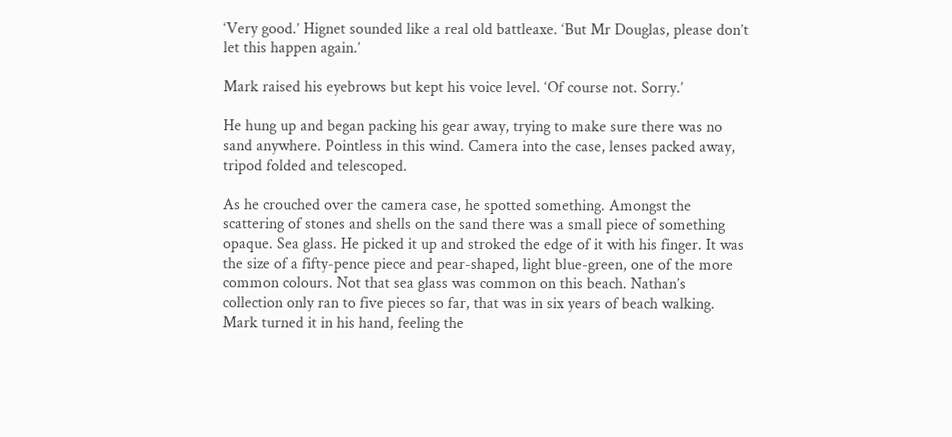‘Very good.’ Hignet sounded like a real old battleaxe. ‘But Mr Douglas, please don’t let this happen again.’

Mark raised his eyebrows but kept his voice level. ‘Of course not. Sorry.’

He hung up and began packing his gear away, trying to make sure there was no sand anywhere. Pointless in this wind. Camera into the case, lenses packed away, tripod folded and telescoped.

As he crouched over the camera case, he spotted something. Amongst the scattering of stones and shells on the sand there was a small piece of something opaque. Sea glass. He picked it up and stroked the edge of it with his finger. It was the size of a fifty-pence piece and pear-shaped, light blue-green, one of the more common colours. Not that sea glass was common on this beach. Nathan’s collection only ran to five pieces so far, that was in six years of beach walking. Mark turned it in his hand, feeling the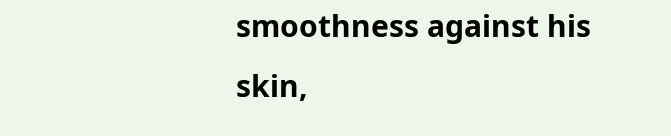smoothness against his skin,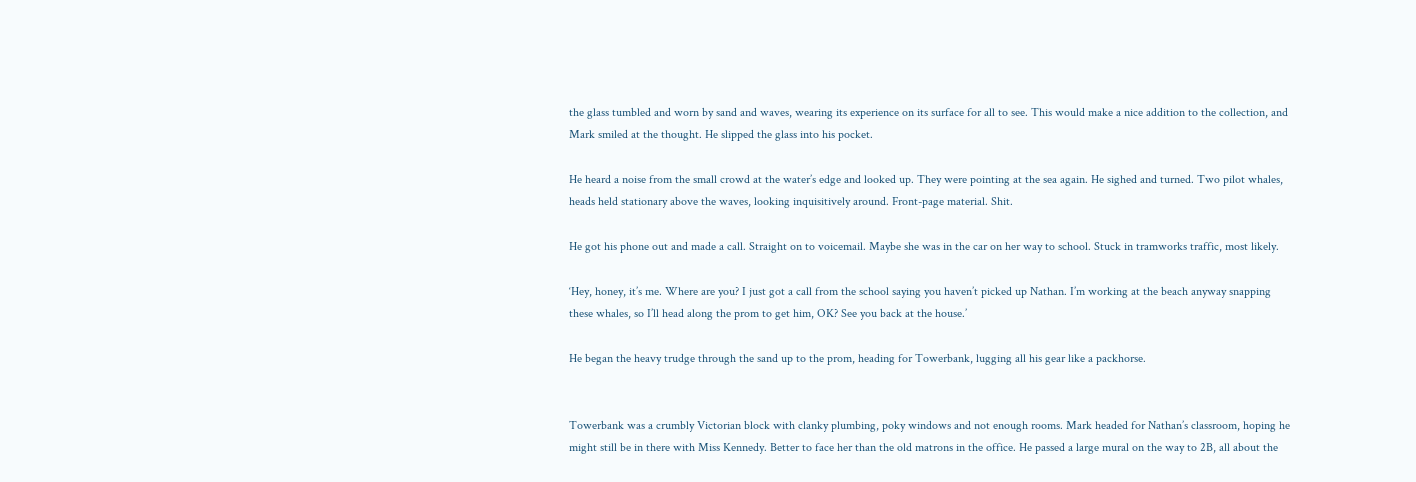the glass tumbled and worn by sand and waves, wearing its experience on its surface for all to see. This would make a nice addition to the collection, and Mark smiled at the thought. He slipped the glass into his pocket.

He heard a noise from the small crowd at the water’s edge and looked up. They were pointing at the sea again. He sighed and turned. Two pilot whales, heads held stationary above the waves, looking inquisitively around. Front-page material. Shit.

He got his phone out and made a call. Straight on to voicemail. Maybe she was in the car on her way to school. Stuck in tramworks traffic, most likely.

‘Hey, honey, it’s me. Where are you? I just got a call from the school saying you haven’t picked up Nathan. I’m working at the beach anyway snapping these whales, so I’ll head along the prom to get him, OK? See you back at the house.’

He began the heavy trudge through the sand up to the prom, heading for Towerbank, lugging all his gear like a packhorse.


Towerbank was a crumbly Victorian block with clanky plumbing, poky windows and not enough rooms. Mark headed for Nathan’s classroom, hoping he might still be in there with Miss Kennedy. Better to face her than the old matrons in the office. He passed a large mural on the way to 2B, all about the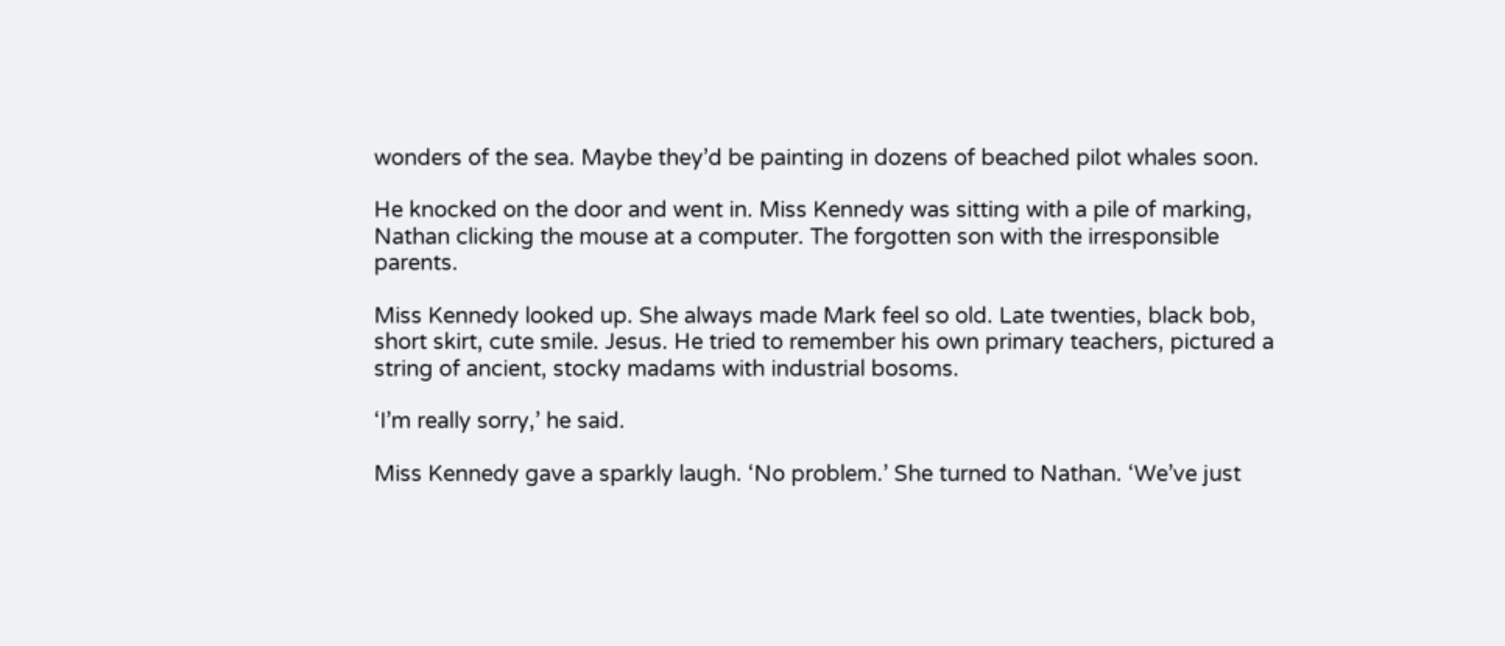wonders of the sea. Maybe they’d be painting in dozens of beached pilot whales soon.

He knocked on the door and went in. Miss Kennedy was sitting with a pile of marking, Nathan clicking the mouse at a computer. The forgotten son with the irresponsible parents.

Miss Kennedy looked up. She always made Mark feel so old. Late twenties, black bob, short skirt, cute smile. Jesus. He tried to remember his own primary teachers, pictured a string of ancient, stocky madams with industrial bosoms.

‘I’m really sorry,’ he said.

Miss Kennedy gave a sparkly laugh. ‘No problem.’ She turned to Nathan. ‘We’ve just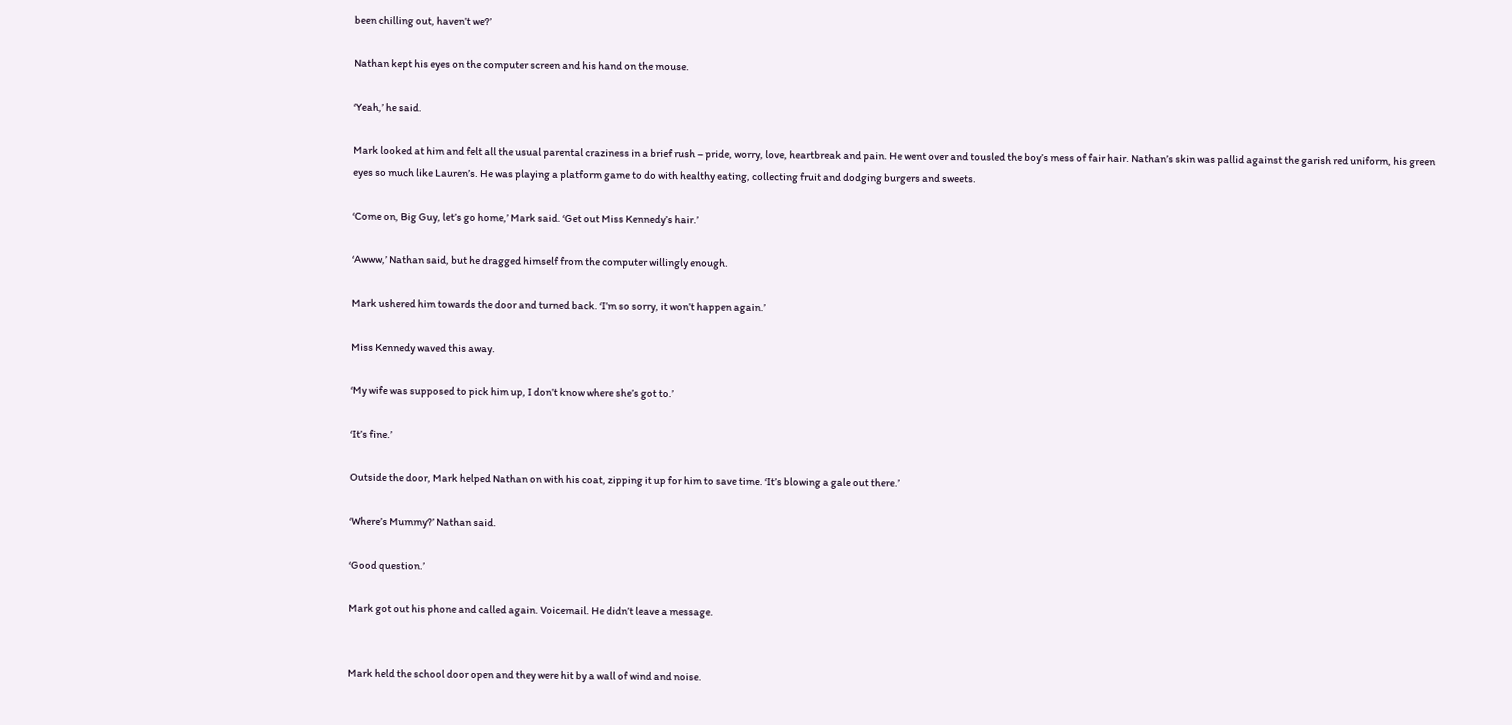been chilling out, haven’t we?’

Nathan kept his eyes on the computer screen and his hand on the mouse.

‘Yeah,’ he said.

Mark looked at him and felt all the usual parental craziness in a brief rush – pride, worry, love, heartbreak and pain. He went over and tousled the boy’s mess of fair hair. Nathan’s skin was pallid against the garish red uniform, his green eyes so much like Lauren’s. He was playing a platform game to do with healthy eating, collecting fruit and dodging burgers and sweets.

‘Come on, Big Guy, let’s go home,’ Mark said. ‘Get out Miss Kennedy’s hair.’

‘Awww,’ Nathan said, but he dragged himself from the computer willingly enough.

Mark ushered him towards the door and turned back. ‘I’m so sorry, it won’t happen again.’

Miss Kennedy waved this away.

‘My wife was supposed to pick him up, I don’t know where she’s got to.’

‘It’s fine.’

Outside the door, Mark helped Nathan on with his coat, zipping it up for him to save time. ‘It’s blowing a gale out there.’

‘Where’s Mummy?’ Nathan said.

‘Good question.’

Mark got out his phone and called again. Voicemail. He didn’t leave a message.


Mark held the school door open and they were hit by a wall of wind and noise.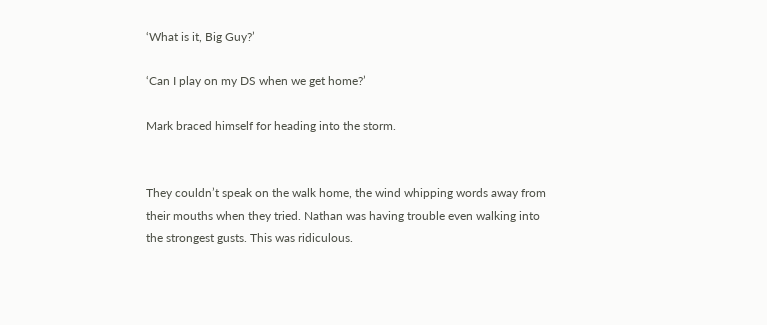‘What is it, Big Guy?’

‘Can I play on my DS when we get home?’

Mark braced himself for heading into the storm.


They couldn’t speak on the walk home, the wind whipping words away from their mouths when they tried. Nathan was having trouble even walking into the strongest gusts. This was ridiculous.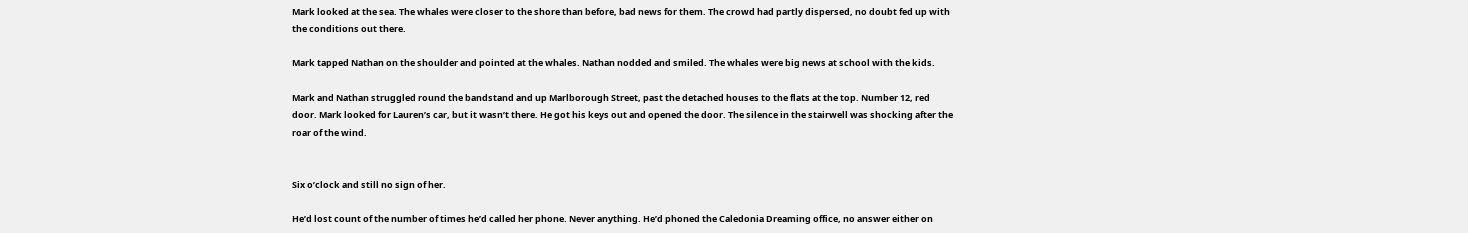Mark looked at the sea. The whales were closer to the shore than before, bad news for them. The crowd had partly dispersed, no doubt fed up with the conditions out there.

Mark tapped Nathan on the shoulder and pointed at the whales. Nathan nodded and smiled. The whales were big news at school with the kids.

Mark and Nathan struggled round the bandstand and up Marlborough Street, past the detached houses to the flats at the top. Number 12, red door. Mark looked for Lauren’s car, but it wasn’t there. He got his keys out and opened the door. The silence in the stairwell was shocking after the roar of the wind.


Six o’clock and still no sign of her.

He’d lost count of the number of times he’d called her phone. Never anything. He’d phoned the Caledonia Dreaming office, no answer either on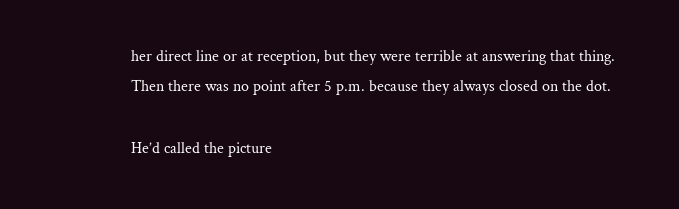her direct line or at reception, but they were terrible at answering that thing. Then there was no point after 5 p.m. because they always closed on the dot.

He’d called the picture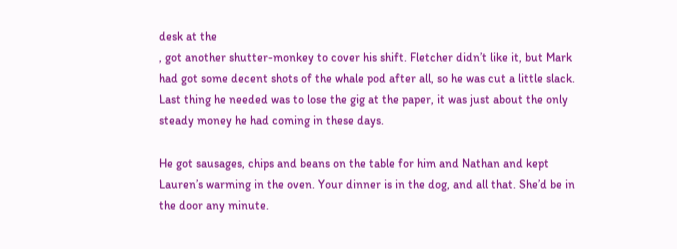desk at the
, got another shutter-monkey to cover his shift. Fletcher didn’t like it, but Mark had got some decent shots of the whale pod after all, so he was cut a little slack. Last thing he needed was to lose the gig at the paper, it was just about the only steady money he had coming in these days.

He got sausages, chips and beans on the table for him and Nathan and kept Lauren’s warming in the oven. Your dinner is in the dog, and all that. She’d be in the door any minute.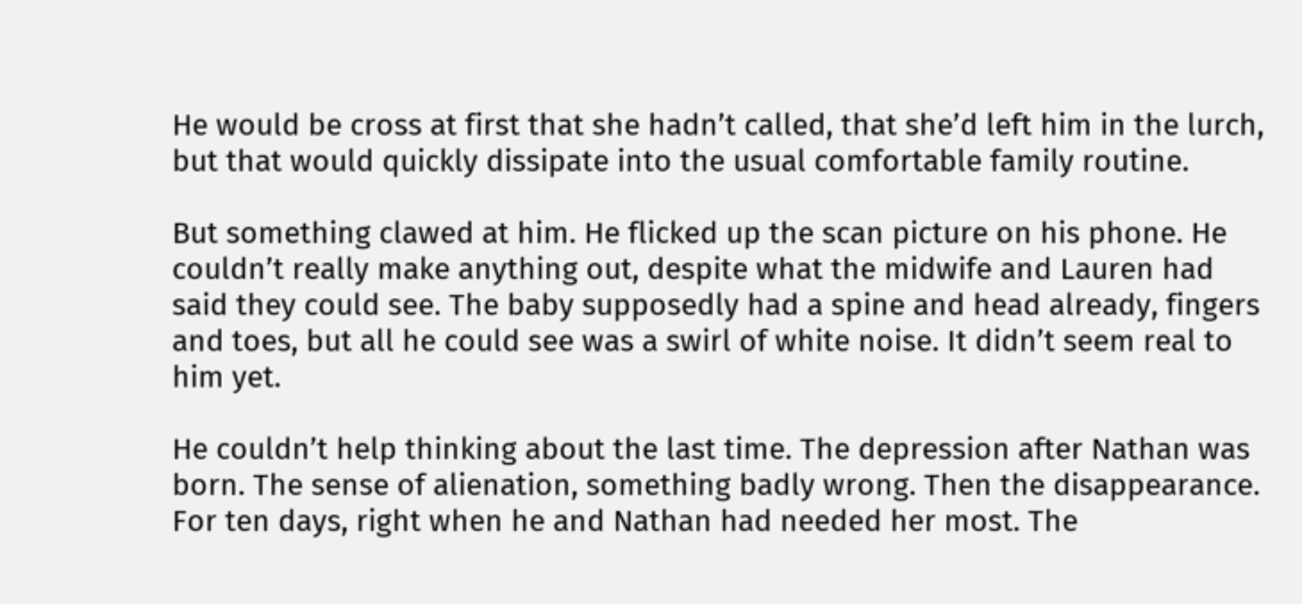He would be cross at first that she hadn’t called, that she’d left him in the lurch, but that would quickly dissipate into the usual comfortable family routine.

But something clawed at him. He flicked up the scan picture on his phone. He couldn’t really make anything out, despite what the midwife and Lauren had said they could see. The baby supposedly had a spine and head already, fingers and toes, but all he could see was a swirl of white noise. It didn’t seem real to him yet.

He couldn’t help thinking about the last time. The depression after Nathan was born. The sense of alienation, something badly wrong. Then the disappearance. For ten days, right when he and Nathan had needed her most. The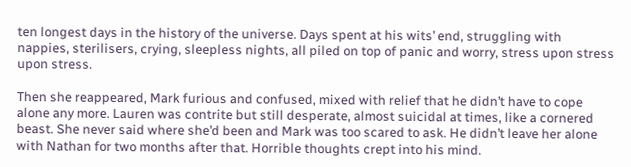ten longest days in the history of the universe. Days spent at his wits’ end, struggling with nappies, sterilisers, crying, sleepless nights, all piled on top of panic and worry, stress upon stress upon stress.

Then she reappeared, Mark furious and confused, mixed with relief that he didn’t have to cope alone any more. Lauren was contrite but still desperate, almost suicidal at times, like a cornered beast. She never said where she’d been and Mark was too scared to ask. He didn’t leave her alone with Nathan for two months after that. Horrible thoughts crept into his mind.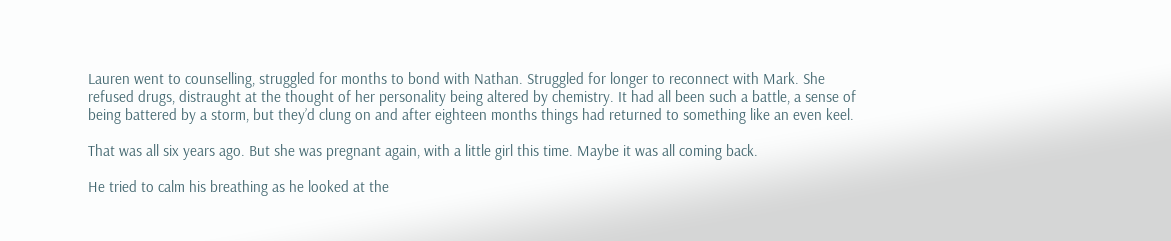Lauren went to counselling, struggled for months to bond with Nathan. Struggled for longer to reconnect with Mark. She refused drugs, distraught at the thought of her personality being altered by chemistry. It had all been such a battle, a sense of being battered by a storm, but they’d clung on and after eighteen months things had returned to something like an even keel.

That was all six years ago. But she was pregnant again, with a little girl this time. Maybe it was all coming back.

He tried to calm his breathing as he looked at the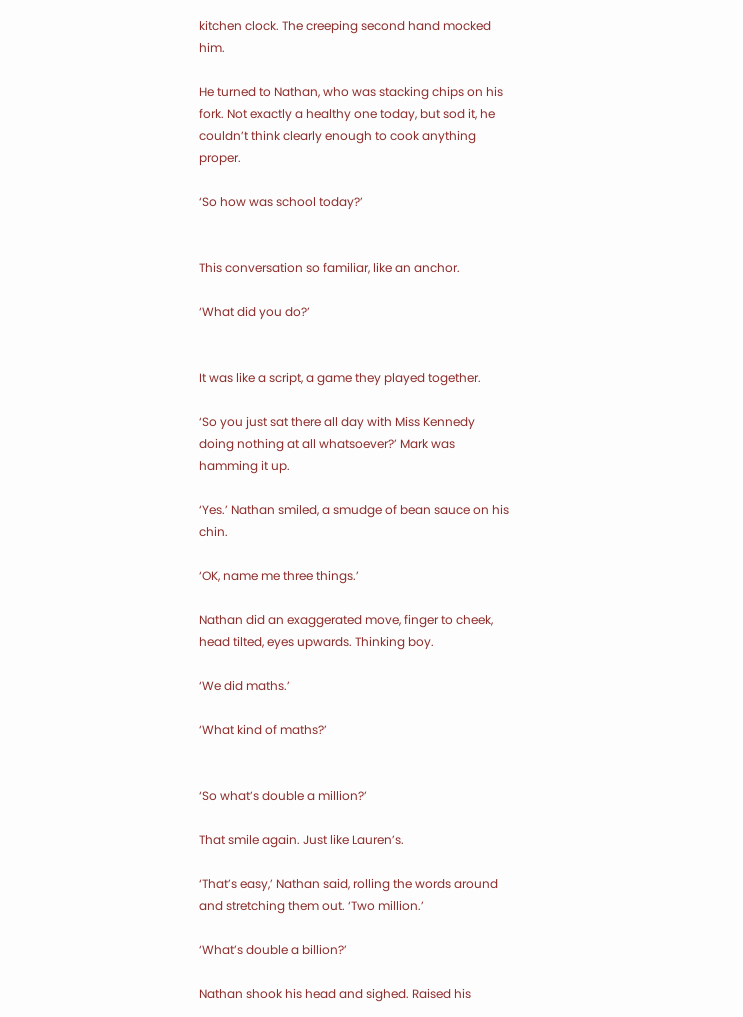kitchen clock. The creeping second hand mocked him.

He turned to Nathan, who was stacking chips on his fork. Not exactly a healthy one today, but sod it, he couldn’t think clearly enough to cook anything proper.

‘So how was school today?’


This conversation so familiar, like an anchor.

‘What did you do?’


It was like a script, a game they played together.

‘So you just sat there all day with Miss Kennedy doing nothing at all whatsoever?’ Mark was hamming it up.

‘Yes.’ Nathan smiled, a smudge of bean sauce on his chin.

‘OK, name me three things.’

Nathan did an exaggerated move, finger to cheek, head tilted, eyes upwards. Thinking boy.

‘We did maths.’

‘What kind of maths?’


‘So what’s double a million?’

That smile again. Just like Lauren’s.

‘That’s easy,’ Nathan said, rolling the words around and stretching them out. ‘Two million.’

‘What’s double a billion?’

Nathan shook his head and sighed. Raised his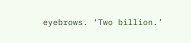eyebrows. ‘Two billion.’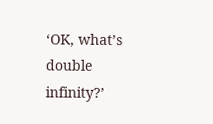‘OK, what’s double infinity?’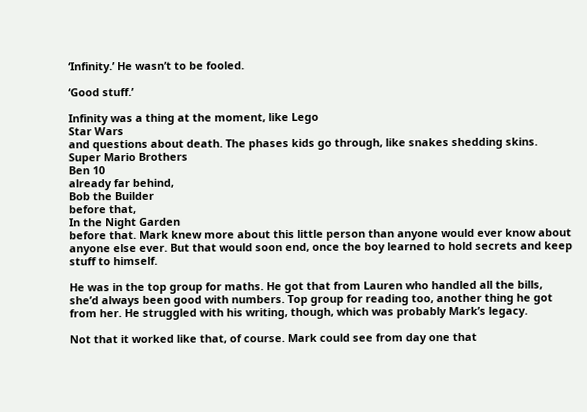‘Infinity.’ He wasn’t to be fooled.

‘Good stuff.’

Infinity was a thing at the moment, like Lego
Star Wars
and questions about death. The phases kids go through, like snakes shedding skins.
Super Mario Brothers
Ben 10
already far behind,
Bob the Builder
before that,
In the Night Garden
before that. Mark knew more about this little person than anyone would ever know about anyone else ever. But that would soon end, once the boy learned to hold secrets and keep stuff to himself.

He was in the top group for maths. He got that from Lauren who handled all the bills, she’d always been good with numbers. Top group for reading too, another thing he got from her. He struggled with his writing, though, which was probably Mark’s legacy.

Not that it worked like that, of course. Mark could see from day one that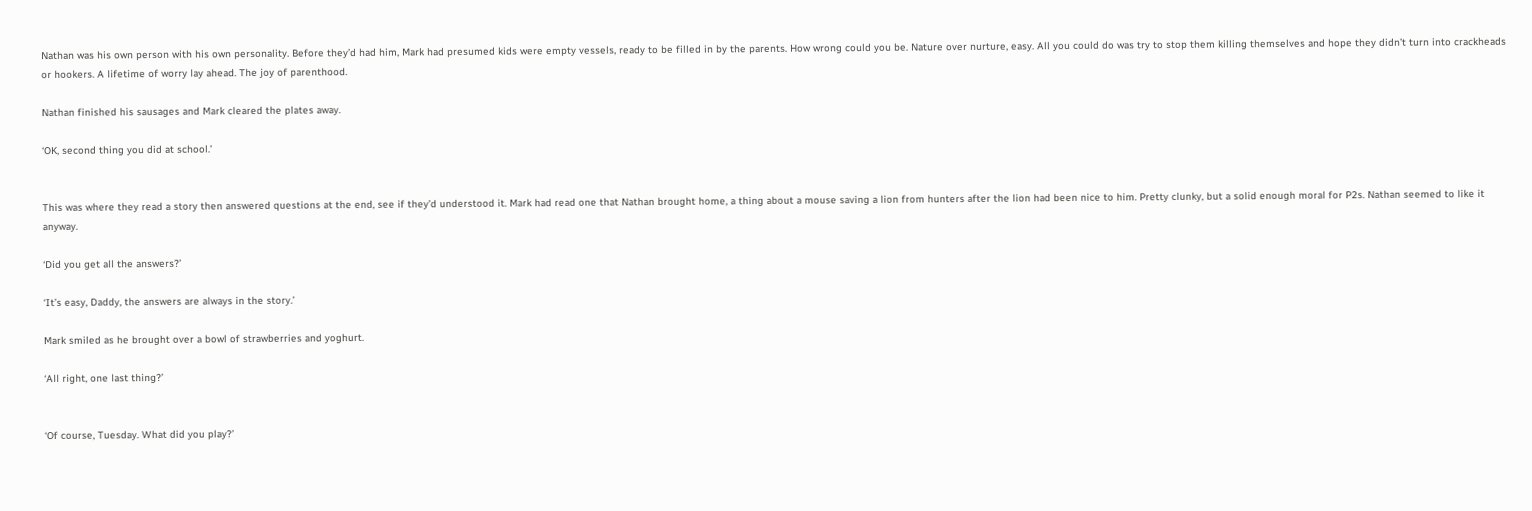Nathan was his own person with his own personality. Before they’d had him, Mark had presumed kids were empty vessels, ready to be filled in by the parents. How wrong could you be. Nature over nurture, easy. All you could do was try to stop them killing themselves and hope they didn’t turn into crackheads or hookers. A lifetime of worry lay ahead. The joy of parenthood.

Nathan finished his sausages and Mark cleared the plates away.

‘OK, second thing you did at school.’


This was where they read a story then answered questions at the end, see if they’d understood it. Mark had read one that Nathan brought home, a thing about a mouse saving a lion from hunters after the lion had been nice to him. Pretty clunky, but a solid enough moral for P2s. Nathan seemed to like it anyway.

‘Did you get all the answers?’

‘It’s easy, Daddy, the answers are always in the story.’

Mark smiled as he brought over a bowl of strawberries and yoghurt.

‘All right, one last thing?’


‘Of course, Tuesday. What did you play?’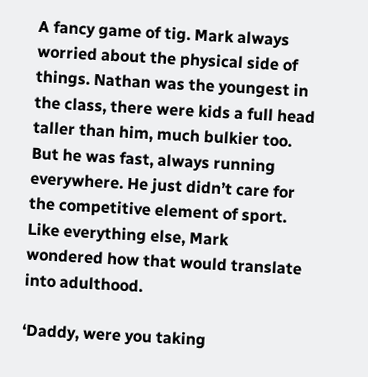A fancy game of tig. Mark always worried about the physical side of things. Nathan was the youngest in the class, there were kids a full head taller than him, much bulkier too. But he was fast, always running everywhere. He just didn’t care for the competitive element of sport. Like everything else, Mark wondered how that would translate into adulthood.

‘Daddy, were you taking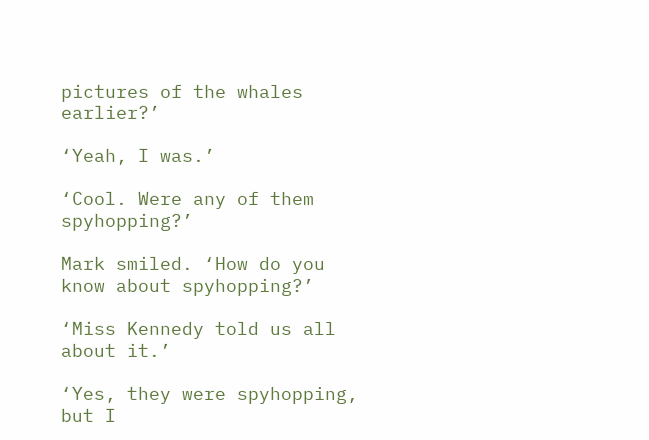pictures of the whales earlier?’

‘Yeah, I was.’

‘Cool. Were any of them spyhopping?’

Mark smiled. ‘How do you know about spyhopping?’

‘Miss Kennedy told us all about it.’

‘Yes, they were spyhopping, but I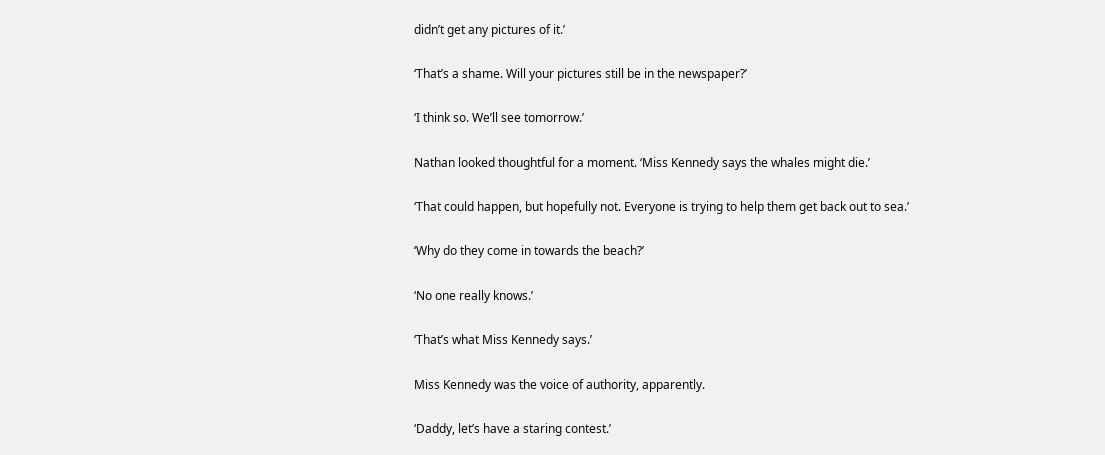didn’t get any pictures of it.’

‘That’s a shame. Will your pictures still be in the newspaper?’

‘I think so. We’ll see tomorrow.’

Nathan looked thoughtful for a moment. ‘Miss Kennedy says the whales might die.’

‘That could happen, but hopefully not. Everyone is trying to help them get back out to sea.’

‘Why do they come in towards the beach?’

‘No one really knows.’

‘That’s what Miss Kennedy says.’

Miss Kennedy was the voice of authority, apparently.

‘Daddy, let’s have a staring contest.’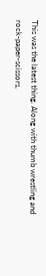This was the latest thing. Along with thumb wrestling and rock-paper-scissors,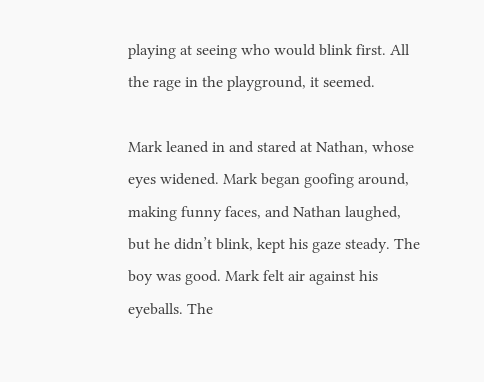playing at seeing who would blink first. All the rage in the playground, it seemed.

Mark leaned in and stared at Nathan, whose eyes widened. Mark began goofing around, making funny faces, and Nathan laughed, but he didn’t blink, kept his gaze steady. The boy was good. Mark felt air against his eyeballs. The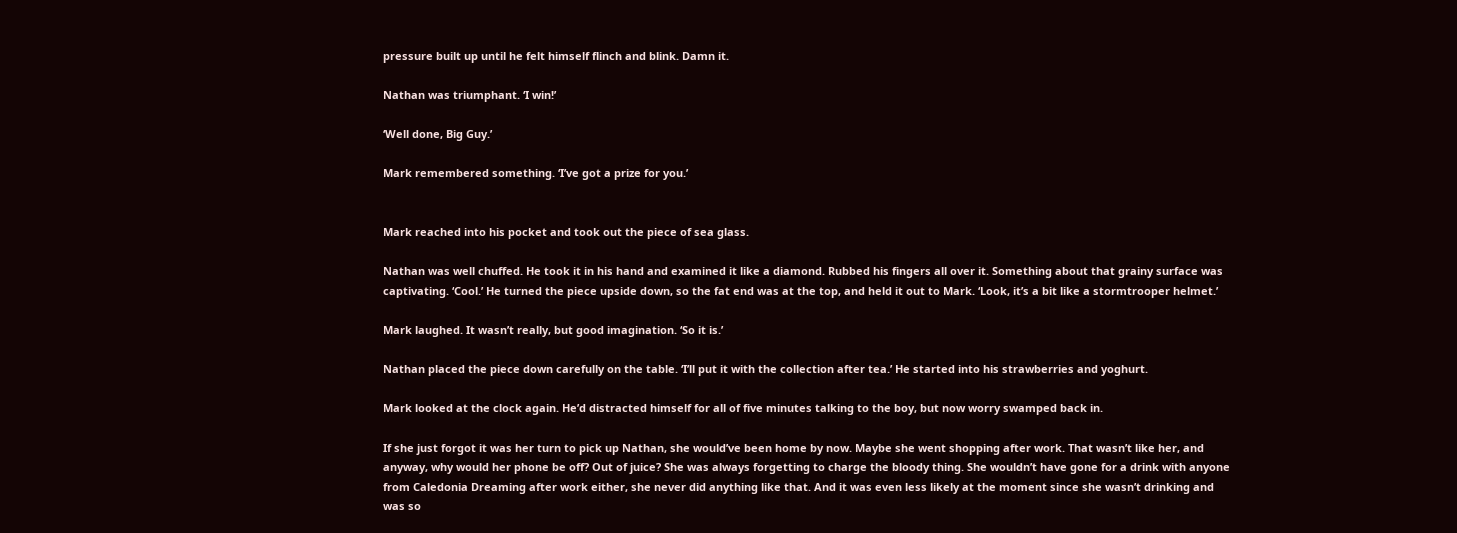pressure built up until he felt himself flinch and blink. Damn it.

Nathan was triumphant. ‘I win!’

‘Well done, Big Guy.’

Mark remembered something. ‘I’ve got a prize for you.’


Mark reached into his pocket and took out the piece of sea glass.

Nathan was well chuffed. He took it in his hand and examined it like a diamond. Rubbed his fingers all over it. Something about that grainy surface was captivating. ‘Cool.’ He turned the piece upside down, so the fat end was at the top, and held it out to Mark. ‘Look, it’s a bit like a stormtrooper helmet.’

Mark laughed. It wasn’t really, but good imagination. ‘So it is.’

Nathan placed the piece down carefully on the table. ‘I’ll put it with the collection after tea.’ He started into his strawberries and yoghurt.

Mark looked at the clock again. He’d distracted himself for all of five minutes talking to the boy, but now worry swamped back in.

If she just forgot it was her turn to pick up Nathan, she would’ve been home by now. Maybe she went shopping after work. That wasn’t like her, and anyway, why would her phone be off? Out of juice? She was always forgetting to charge the bloody thing. She wouldn’t have gone for a drink with anyone from Caledonia Dreaming after work either, she never did anything like that. And it was even less likely at the moment since she wasn’t drinking and was so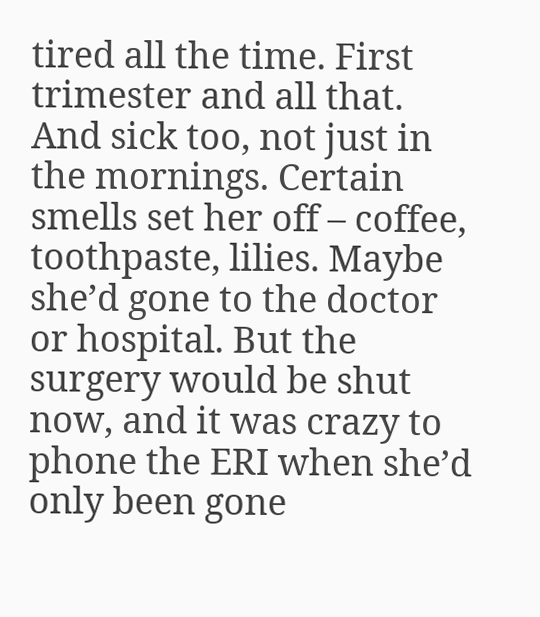tired all the time. First trimester and all that. And sick too, not just in the mornings. Certain smells set her off – coffee, toothpaste, lilies. Maybe she’d gone to the doctor or hospital. But the surgery would be shut now, and it was crazy to phone the ERI when she’d only been gone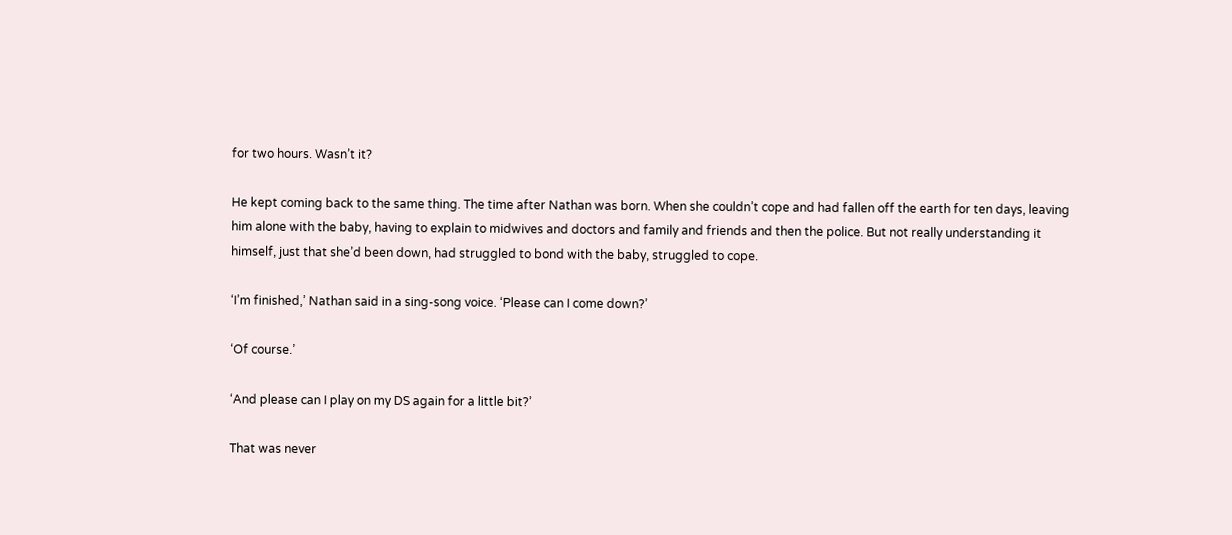for two hours. Wasn’t it?

He kept coming back to the same thing. The time after Nathan was born. When she couldn’t cope and had fallen off the earth for ten days, leaving him alone with the baby, having to explain to midwives and doctors and family and friends and then the police. But not really understanding it himself, just that she’d been down, had struggled to bond with the baby, struggled to cope.

‘I’m finished,’ Nathan said in a sing-song voice. ‘Please can I come down?’

‘Of course.’

‘And please can I play on my DS again for a little bit?’

That was never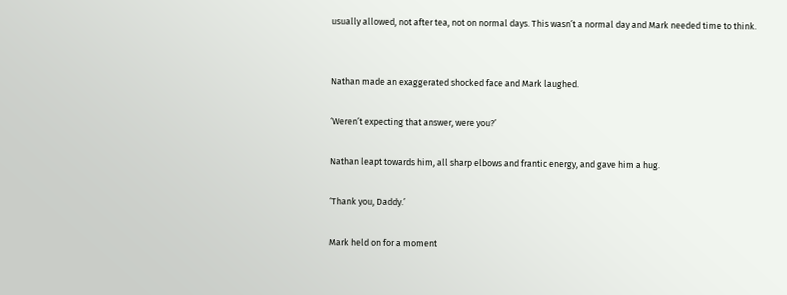usually allowed, not after tea, not on normal days. This wasn’t a normal day and Mark needed time to think.


Nathan made an exaggerated shocked face and Mark laughed.

‘Weren’t expecting that answer, were you?’

Nathan leapt towards him, all sharp elbows and frantic energy, and gave him a hug.

‘Thank you, Daddy.’

Mark held on for a moment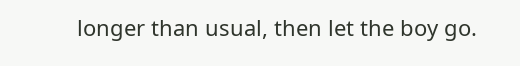longer than usual, then let the boy go.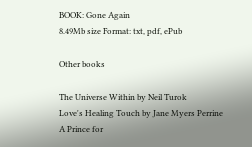BOOK: Gone Again
8.49Mb size Format: txt, pdf, ePub

Other books

The Universe Within by Neil Turok
Love's Healing Touch by Jane Myers Perrine
A Prince for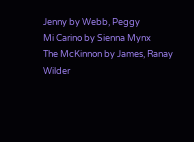Jenny by Webb, Peggy
Mi Carino by Sienna Mynx
The McKinnon by James, Ranay
Wilder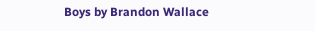Boys by Brandon Wallace